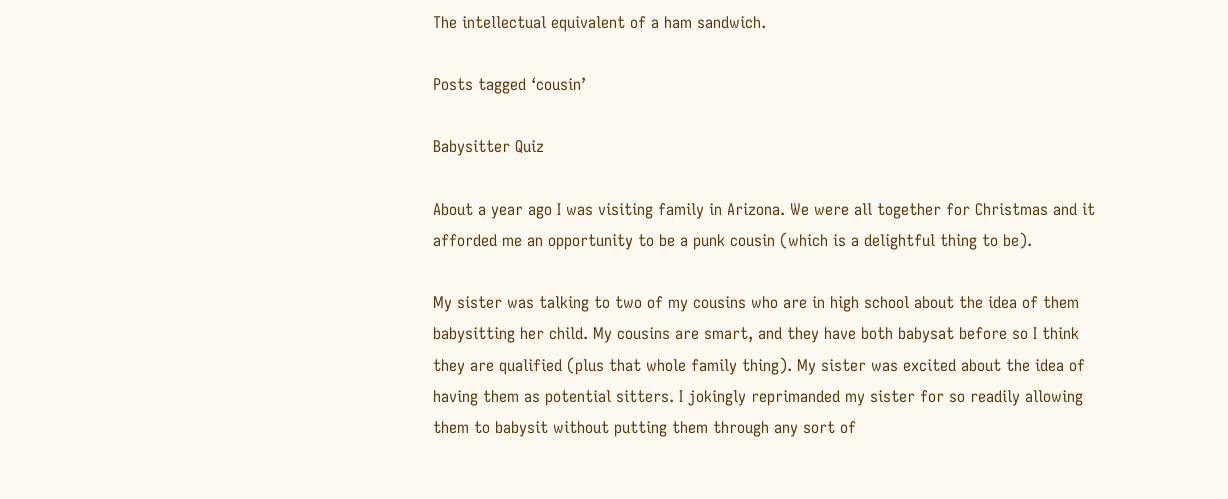The intellectual equivalent of a ham sandwich.

Posts tagged ‘cousin’

Babysitter Quiz

About a year ago I was visiting family in Arizona. We were all together for Christmas and it afforded me an opportunity to be a punk cousin (which is a delightful thing to be).

My sister was talking to two of my cousins who are in high school about the idea of them babysitting her child. My cousins are smart, and they have both babysat before so I think they are qualified (plus that whole family thing). My sister was excited about the idea of having them as potential sitters. I jokingly reprimanded my sister for so readily allowing them to babysit without putting them through any sort of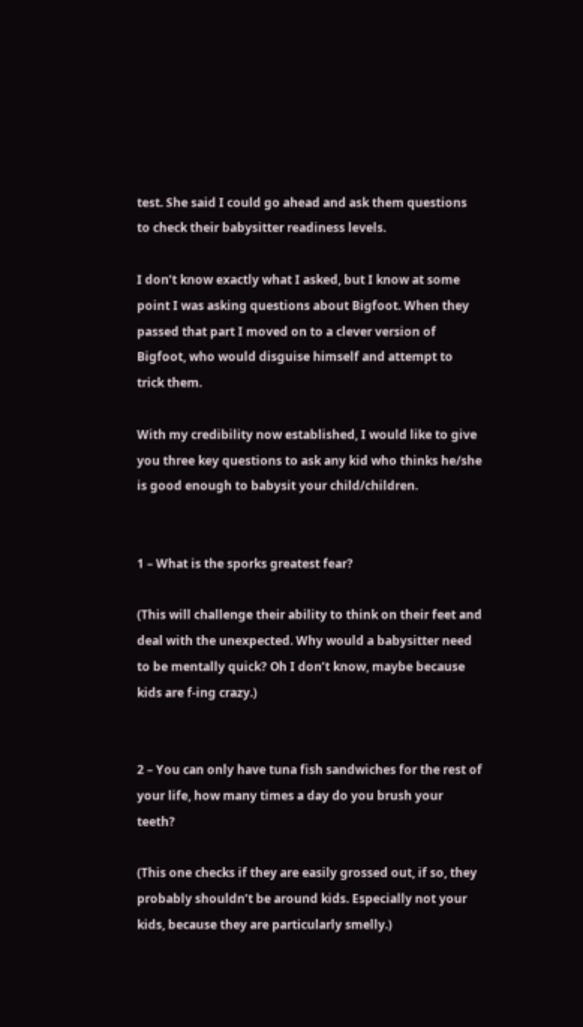test. She said I could go ahead and ask them questions to check their babysitter readiness levels.

I don’t know exactly what I asked, but I know at some point I was asking questions about Bigfoot. When they passed that part I moved on to a clever version of Bigfoot, who would disguise himself and attempt to trick them.

With my credibility now established, I would like to give you three key questions to ask any kid who thinks he/she is good enough to babysit your child/children.


1 – What is the sporks greatest fear?

(This will challenge their ability to think on their feet and deal with the unexpected. Why would a babysitter need to be mentally quick? Oh I don’t know, maybe because kids are f-ing crazy.)


2 – You can only have tuna fish sandwiches for the rest of your life, how many times a day do you brush your teeth?

(This one checks if they are easily grossed out, if so, they probably shouldn’t be around kids. Especially not your kids, because they are particularly smelly.)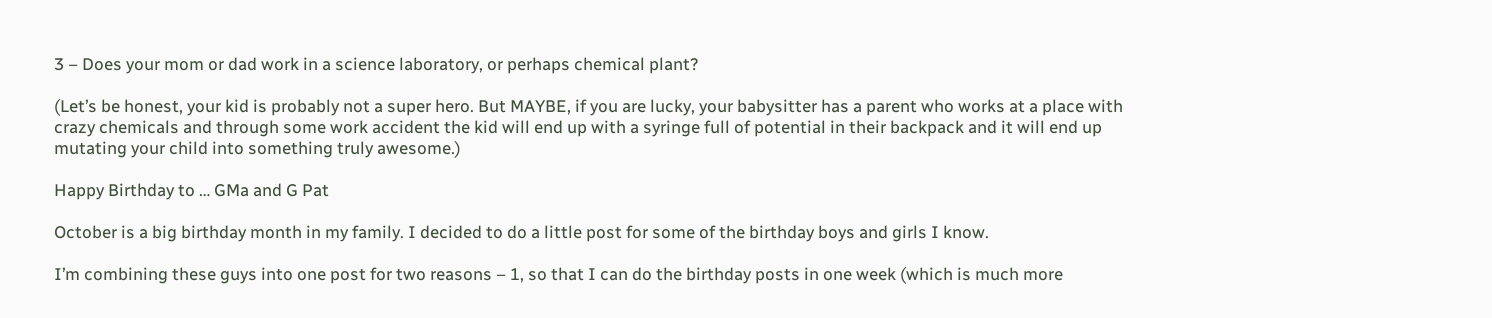3 – Does your mom or dad work in a science laboratory, or perhaps chemical plant?

(Let’s be honest, your kid is probably not a super hero. But MAYBE, if you are lucky, your babysitter has a parent who works at a place with crazy chemicals and through some work accident the kid will end up with a syringe full of potential in their backpack and it will end up mutating your child into something truly awesome.)

Happy Birthday to … GMa and G Pat

October is a big birthday month in my family. I decided to do a little post for some of the birthday boys and girls I know.

I’m combining these guys into one post for two reasons – 1, so that I can do the birthday posts in one week (which is much more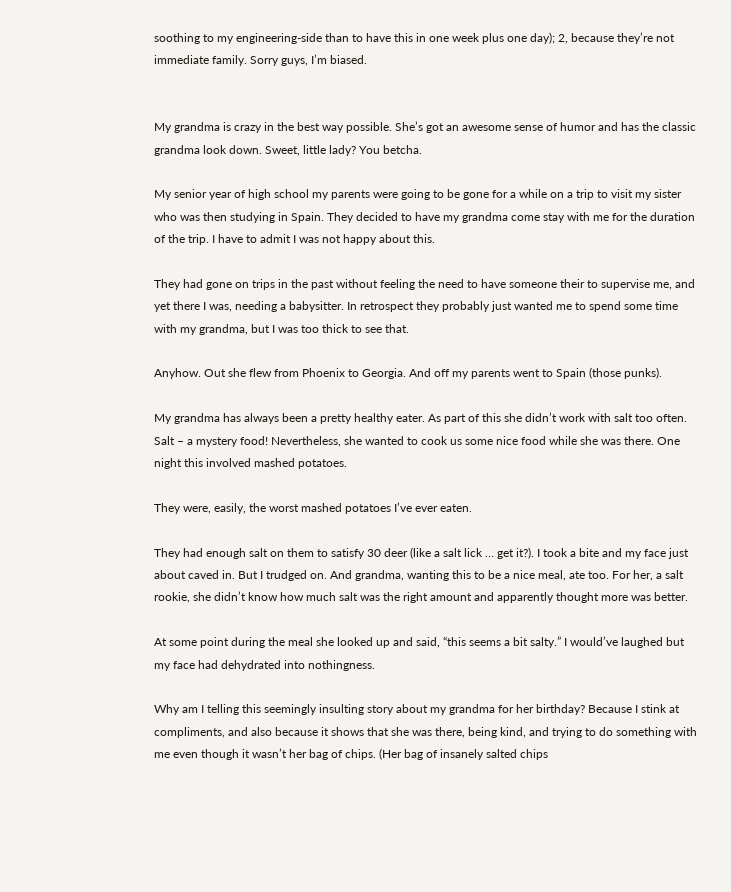soothing to my engineering-side than to have this in one week plus one day); 2, because they’re not immediate family. Sorry guys, I’m biased.


My grandma is crazy in the best way possible. She’s got an awesome sense of humor and has the classic grandma look down. Sweet, little lady? You betcha.

My senior year of high school my parents were going to be gone for a while on a trip to visit my sister who was then studying in Spain. They decided to have my grandma come stay with me for the duration of the trip. I have to admit I was not happy about this.

They had gone on trips in the past without feeling the need to have someone their to supervise me, and yet there I was, needing a babysitter. In retrospect they probably just wanted me to spend some time with my grandma, but I was too thick to see that.

Anyhow. Out she flew from Phoenix to Georgia. And off my parents went to Spain (those punks).

My grandma has always been a pretty healthy eater. As part of this she didn’t work with salt too often. Salt – a mystery food! Nevertheless, she wanted to cook us some nice food while she was there. One night this involved mashed potatoes.

They were, easily, the worst mashed potatoes I’ve ever eaten.

They had enough salt on them to satisfy 30 deer (like a salt lick … get it?). I took a bite and my face just about caved in. But I trudged on. And grandma, wanting this to be a nice meal, ate too. For her, a salt rookie, she didn’t know how much salt was the right amount and apparently thought more was better.

At some point during the meal she looked up and said, “this seems a bit salty.” I would’ve laughed but my face had dehydrated into nothingness.

Why am I telling this seemingly insulting story about my grandma for her birthday? Because I stink at compliments, and also because it shows that she was there, being kind, and trying to do something with me even though it wasn’t her bag of chips. (Her bag of insanely salted chips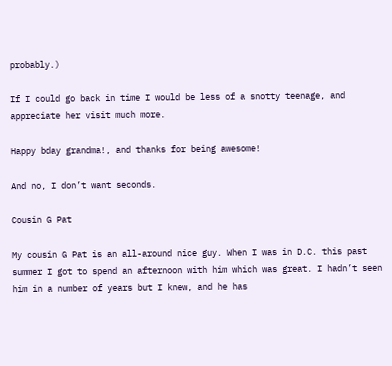probably.)

If I could go back in time I would be less of a snotty teenage, and appreciate her visit much more.

Happy bday grandma!, and thanks for being awesome!

And no, I don’t want seconds.

Cousin G Pat

My cousin G Pat is an all-around nice guy. When I was in D.C. this past summer I got to spend an afternoon with him which was great. I hadn’t seen him in a number of years but I knew, and he has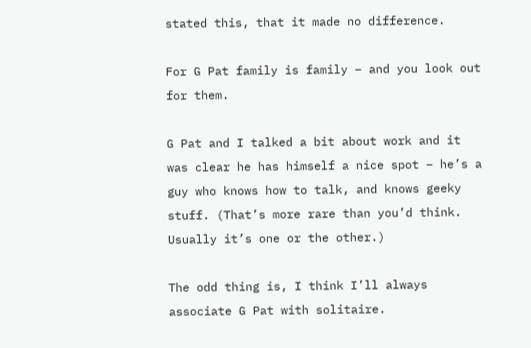stated this, that it made no difference.

For G Pat family is family – and you look out for them.

G Pat and I talked a bit about work and it was clear he has himself a nice spot – he’s a guy who knows how to talk, and knows geeky stuff. (That’s more rare than you’d think. Usually it’s one or the other.)

The odd thing is, I think I’ll always associate G Pat with solitaire.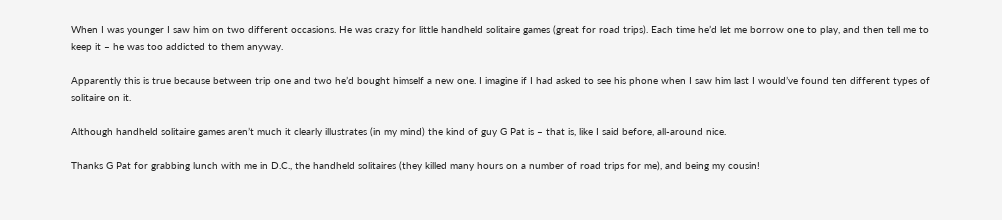When I was younger I saw him on two different occasions. He was crazy for little handheld solitaire games (great for road trips). Each time he’d let me borrow one to play, and then tell me to keep it – he was too addicted to them anyway.

Apparently this is true because between trip one and two he’d bought himself a new one. I imagine if I had asked to see his phone when I saw him last I would’ve found ten different types of solitaire on it.

Although handheld solitaire games aren’t much it clearly illustrates (in my mind) the kind of guy G Pat is – that is, like I said before, all-around nice.

Thanks G Pat for grabbing lunch with me in D.C., the handheld solitaires (they killed many hours on a number of road trips for me), and being my cousin!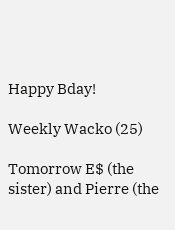Happy Bday!

Weekly Wacko (25)

Tomorrow E$ (the sister) and Pierre (the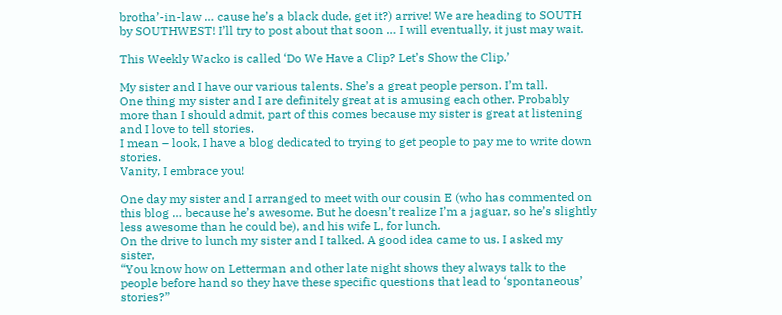brotha’-in-law … cause he’s a black dude, get it?) arrive! We are heading to SOUTH by SOUTHWEST! I’ll try to post about that soon … I will eventually, it just may wait.

This Weekly Wacko is called ‘Do We Have a Clip? Let’s Show the Clip.’

My sister and I have our various talents. She’s a great people person. I’m tall.
One thing my sister and I are definitely great at is amusing each other. Probably more than I should admit, part of this comes because my sister is great at listening and I love to tell stories.
I mean – look, I have a blog dedicated to trying to get people to pay me to write down stories.
Vanity, I embrace you!

One day my sister and I arranged to meet with our cousin E (who has commented on this blog … because he’s awesome. But he doesn’t realize I’m a jaguar, so he’s slightly less awesome than he could be), and his wife L, for lunch.
On the drive to lunch my sister and I talked. A good idea came to us. I asked my sister,
“You know how on Letterman and other late night shows they always talk to the people before hand so they have these specific questions that lead to ‘spontaneous’ stories?”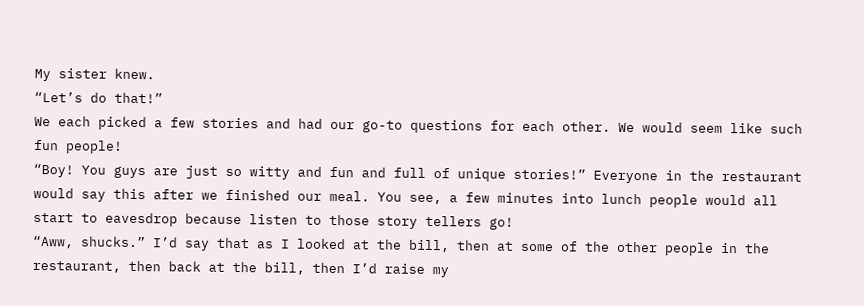My sister knew.
“Let’s do that!”
We each picked a few stories and had our go-to questions for each other. We would seem like such fun people!
“Boy! You guys are just so witty and fun and full of unique stories!” Everyone in the restaurant would say this after we finished our meal. You see, a few minutes into lunch people would all start to eavesdrop because listen to those story tellers go!
“Aww, shucks.” I’d say that as I looked at the bill, then at some of the other people in the restaurant, then back at the bill, then I’d raise my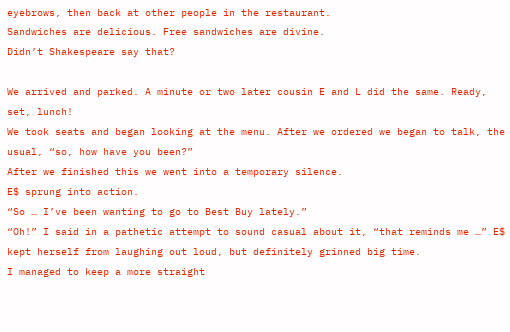eyebrows, then back at other people in the restaurant.
Sandwiches are delicious. Free sandwiches are divine.
Didn’t Shakespeare say that?

We arrived and parked. A minute or two later cousin E and L did the same. Ready, set, lunch!
We took seats and began looking at the menu. After we ordered we began to talk, the usual, “so, how have you been?”
After we finished this we went into a temporary silence.
E$ sprung into action.
“So … I’ve been wanting to go to Best Buy lately.”
“Oh!” I said in a pathetic attempt to sound casual about it, “that reminds me …” E$ kept herself from laughing out loud, but definitely grinned big time.
I managed to keep a more straight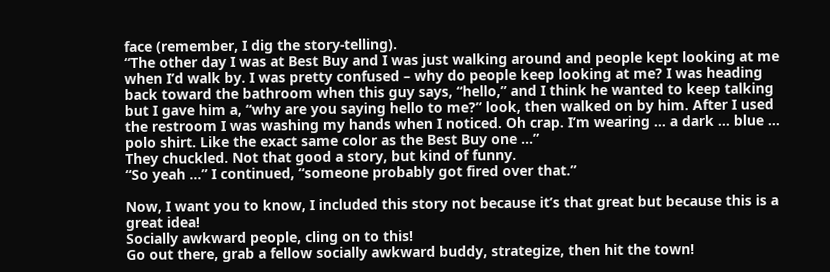face (remember, I dig the story-telling).
“The other day I was at Best Buy and I was just walking around and people kept looking at me when I’d walk by. I was pretty confused – why do people keep looking at me? I was heading back toward the bathroom when this guy says, “hello,” and I think he wanted to keep talking but I gave him a, “why are you saying hello to me?” look, then walked on by him. After I used the restroom I was washing my hands when I noticed. Oh crap. I’m wearing … a dark … blue … polo shirt. Like the exact same color as the Best Buy one …”
They chuckled. Not that good a story, but kind of funny.
“So yeah …” I continued, “someone probably got fired over that.”

Now, I want you to know, I included this story not because it’s that great but because this is a great idea!
Socially awkward people, cling on to this!
Go out there, grab a fellow socially awkward buddy, strategize, then hit the town!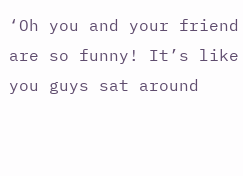‘Oh you and your friend are so funny! It’s like you guys sat around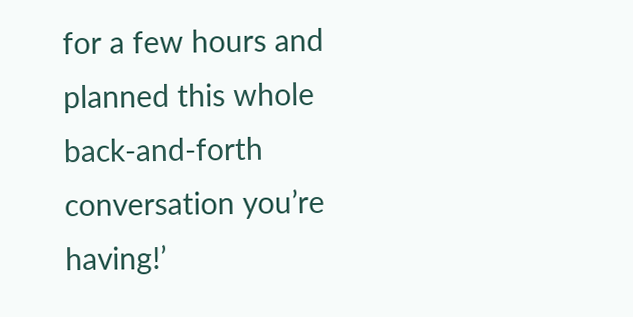for a few hours and planned this whole back-and-forth conversation you’re having!’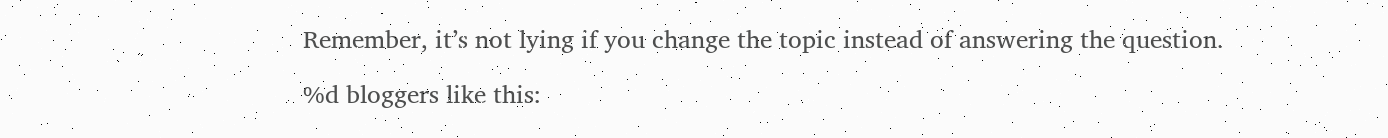Remember, it’s not lying if you change the topic instead of answering the question.

%d bloggers like this: